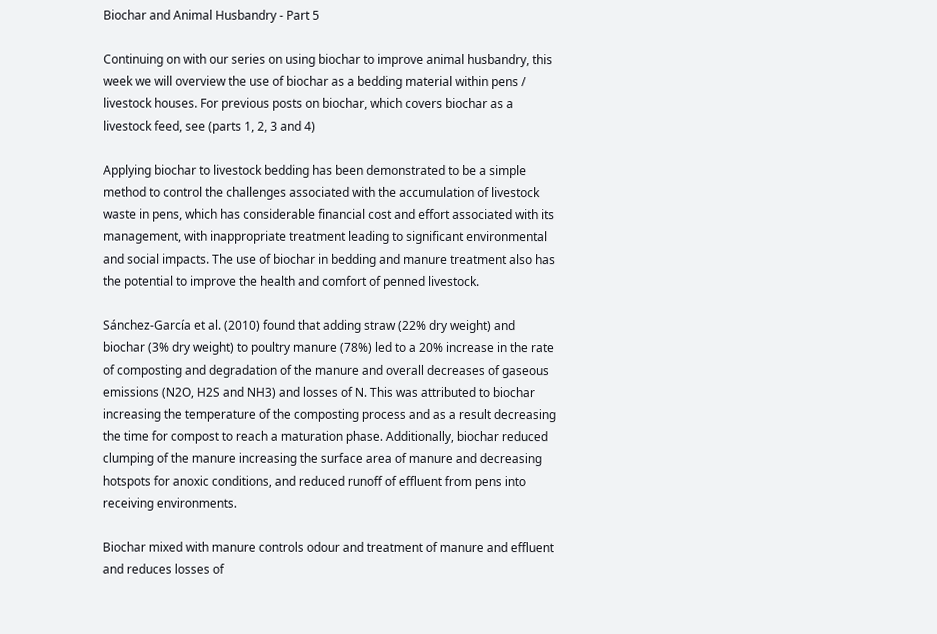Biochar and Animal Husbandry - Part 5

Continuing on with our series on using biochar to improve animal husbandry, this week we will overview the use of biochar as a bedding material within pens / livestock houses. For previous posts on biochar, which covers biochar as a livestock feed, see (parts 1, 2, 3 and 4)

Applying biochar to livestock bedding has been demonstrated to be a simple method to control the challenges associated with the accumulation of livestock waste in pens, which has considerable financial cost and effort associated with its management, with inappropriate treatment leading to significant environmental and social impacts. The use of biochar in bedding and manure treatment also has the potential to improve the health and comfort of penned livestock.

Sánchez-García et al. (2010) found that adding straw (22% dry weight) and biochar (3% dry weight) to poultry manure (78%) led to a 20% increase in the rate of composting and degradation of the manure and overall decreases of gaseous emissions (N2O, H2S and NH3) and losses of N. This was attributed to biochar increasing the temperature of the composting process and as a result decreasing the time for compost to reach a maturation phase. Additionally, biochar reduced clumping of the manure increasing the surface area of manure and decreasing hotspots for anoxic conditions, and reduced runoff of effluent from pens into receiving environments.

Biochar mixed with manure controls odour and treatment of manure and effluent and reduces losses of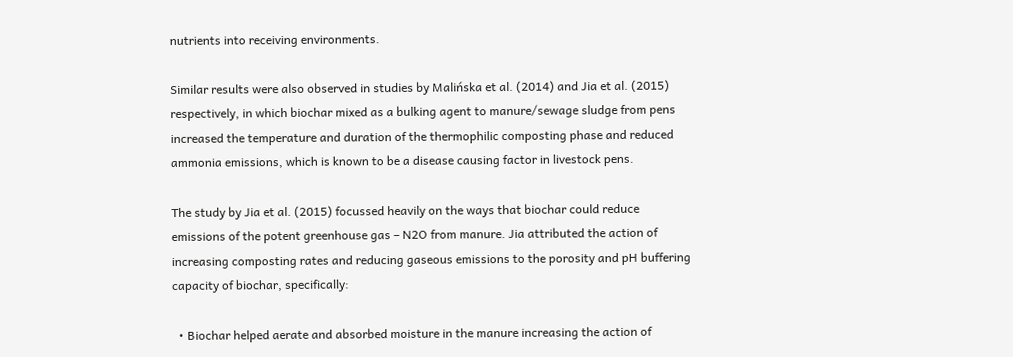nutrients into receiving environments.

Similar results were also observed in studies by Malińska et al. (2014) and Jia et al. (2015) respectively, in which biochar mixed as a bulking agent to manure/sewage sludge from pens increased the temperature and duration of the thermophilic composting phase and reduced ammonia emissions, which is known to be a disease causing factor in livestock pens.

The study by Jia et al. (2015) focussed heavily on the ways that biochar could reduce emissions of the potent greenhouse gas – N2O from manure. Jia attributed the action of increasing composting rates and reducing gaseous emissions to the porosity and pH buffering capacity of biochar, specifically:

  • Biochar helped aerate and absorbed moisture in the manure increasing the action of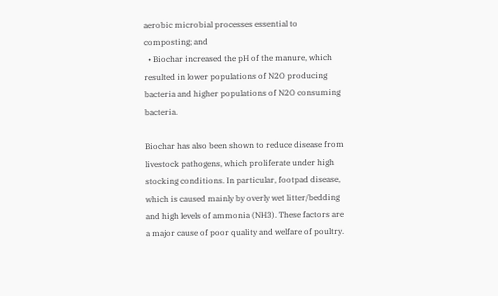aerobic microbial processes essential to composting; and
  • Biochar increased the pH of the manure, which resulted in lower populations of N2O producing bacteria and higher populations of N2O consuming bacteria.

Biochar has also been shown to reduce disease from livestock pathogens, which proliferate under high stocking conditions. In particular, footpad disease, which is caused mainly by overly wet litter/bedding and high levels of ammonia (NH3). These factors are a major cause of poor quality and welfare of poultry.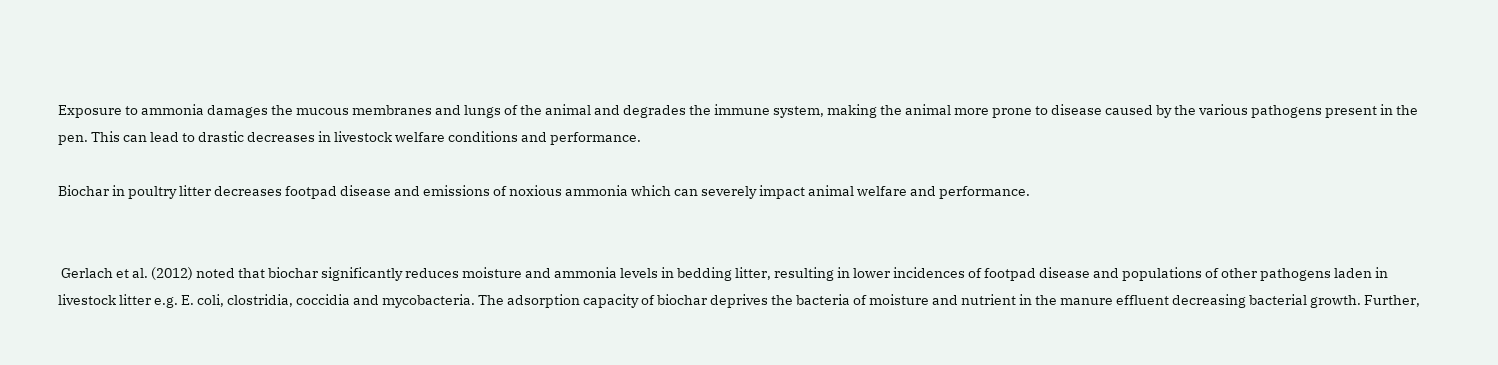Exposure to ammonia damages the mucous membranes and lungs of the animal and degrades the immune system, making the animal more prone to disease caused by the various pathogens present in the pen. This can lead to drastic decreases in livestock welfare conditions and performance.

Biochar in poultry litter decreases footpad disease and emissions of noxious ammonia which can severely impact animal welfare and performance.


 Gerlach et al. (2012) noted that biochar significantly reduces moisture and ammonia levels in bedding litter, resulting in lower incidences of footpad disease and populations of other pathogens laden in livestock litter e.g. E. coli, clostridia, coccidia and mycobacteria. The adsorption capacity of biochar deprives the bacteria of moisture and nutrient in the manure effluent decreasing bacterial growth. Further,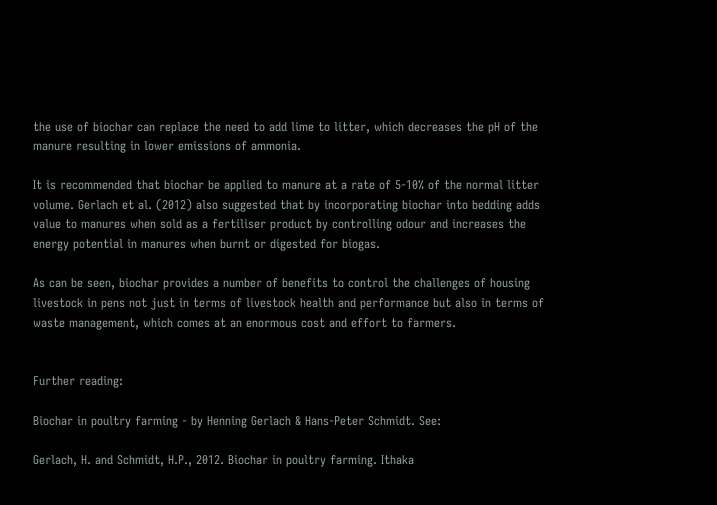the use of biochar can replace the need to add lime to litter, which decreases the pH of the manure resulting in lower emissions of ammonia.

It is recommended that biochar be applied to manure at a rate of 5-10% of the normal litter volume. Gerlach et al. (2012) also suggested that by incorporating biochar into bedding adds value to manures when sold as a fertiliser product by controlling odour and increases the energy potential in manures when burnt or digested for biogas.

As can be seen, biochar provides a number of benefits to control the challenges of housing livestock in pens not just in terms of livestock health and performance but also in terms of waste management, which comes at an enormous cost and effort to farmers.


Further reading:

Biochar in poultry farming - by Henning Gerlach & Hans-Peter Schmidt. See:

Gerlach, H. and Schmidt, H.P., 2012. Biochar in poultry farming. Ithaka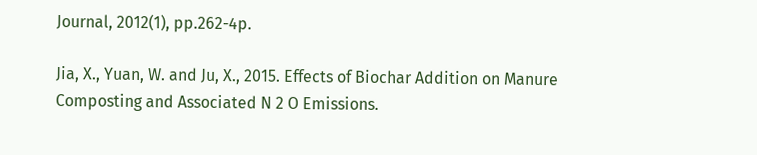Journal, 2012(1), pp.262-4p.

Jia, X., Yuan, W. and Ju, X., 2015. Effects of Biochar Addition on Manure Composting and Associated N 2 O Emissions.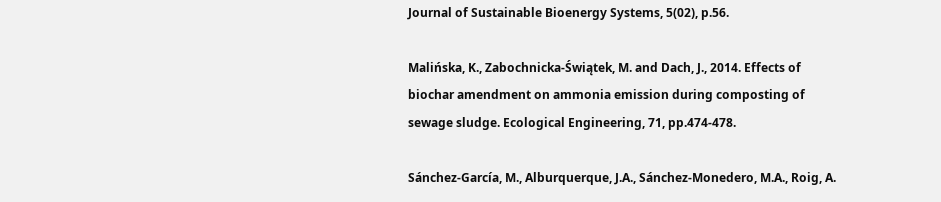Journal of Sustainable Bioenergy Systems, 5(02), p.56.

Malińska, K., Zabochnicka-Świątek, M. and Dach, J., 2014. Effects of biochar amendment on ammonia emission during composting of sewage sludge. Ecological Engineering, 71, pp.474-478.

Sánchez-García, M., Alburquerque, J.A., Sánchez-Monedero, M.A., Roig, A.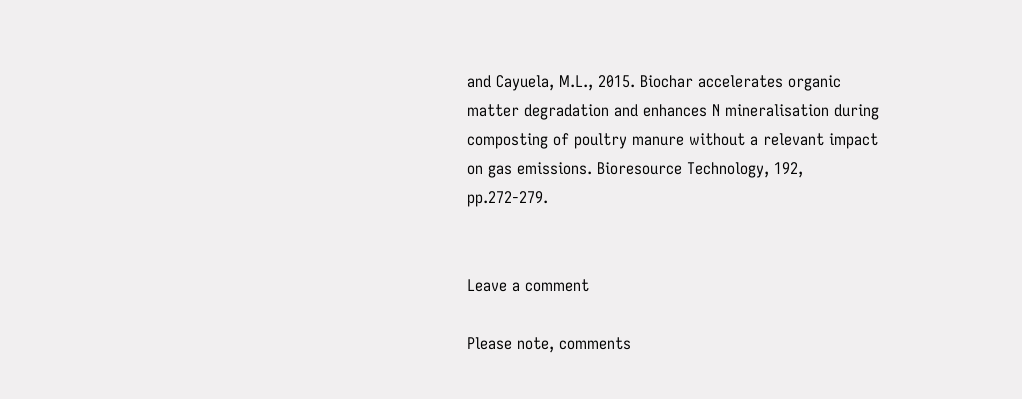and Cayuela, M.L., 2015. Biochar accelerates organic matter degradation and enhances N mineralisation during composting of poultry manure without a relevant impact on gas emissions. Bioresource Technology, 192, pp.272-279.


Leave a comment

Please note, comments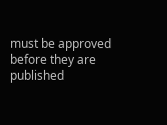must be approved before they are published